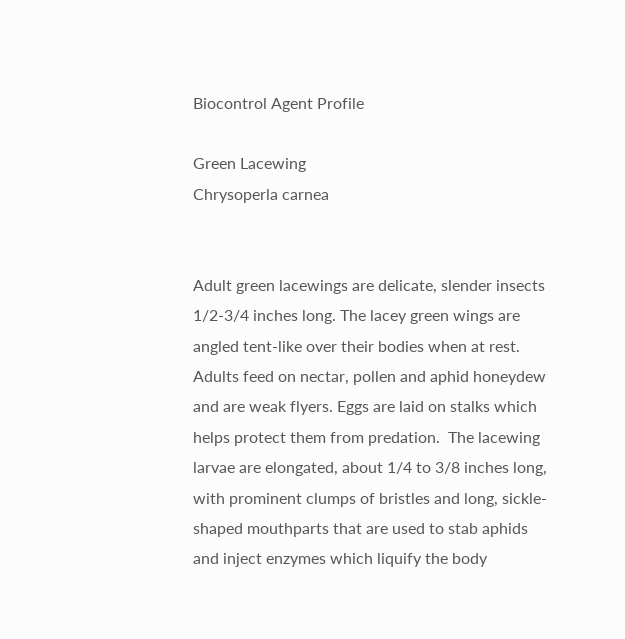Biocontrol Agent Profile

Green Lacewing
Chrysoperla carnea


Adult green lacewings are delicate, slender insects 1/2-3/4 inches long. The lacey green wings are angled tent-like over their bodies when at rest. Adults feed on nectar, pollen and aphid honeydew and are weak flyers. Eggs are laid on stalks which helps protect them from predation.  The lacewing larvae are elongated, about 1/4 to 3/8 inches long, with prominent clumps of bristles and long, sickle-shaped mouthparts that are used to stab aphids and inject enzymes which liquify the body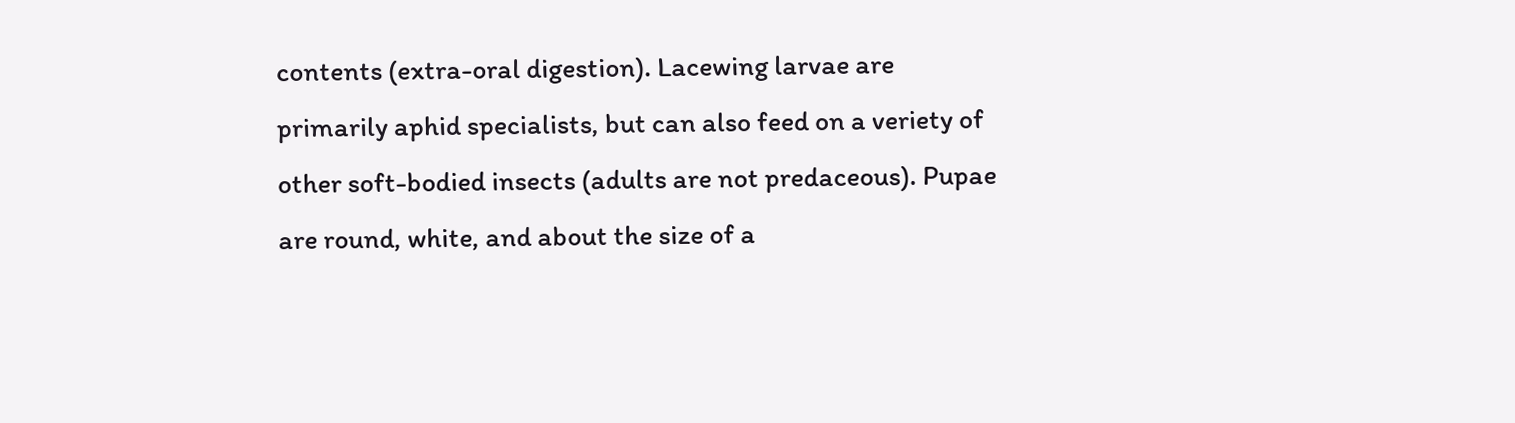contents (extra-oral digestion). Lacewing larvae are primarily aphid specialists, but can also feed on a veriety of other soft-bodied insects (adults are not predaceous). Pupae are round, white, and about the size of a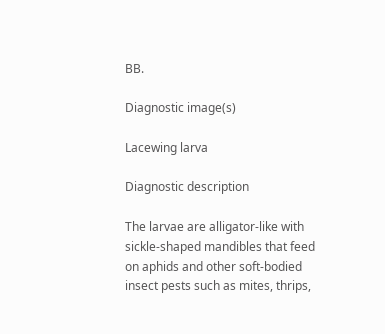BB.

Diagnostic image(s)

Lacewing larva

Diagnostic description

The larvae are alligator-like with sickle-shaped mandibles that feed on aphids and other soft-bodied insect pests such as mites, thrips,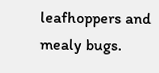leafhoppers and mealy bugs.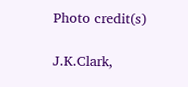Photo credit(s)

J.K.Clark,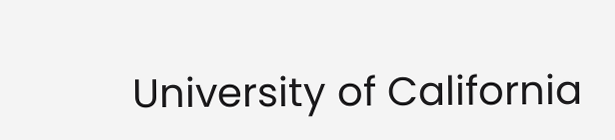University of California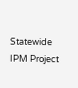Statewide IPM Project